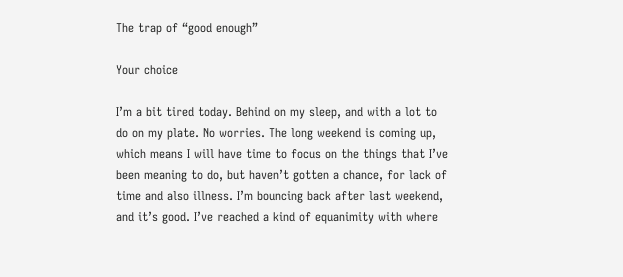The trap of “good enough”

Your choice

I’m a bit tired today. Behind on my sleep, and with a lot to do on my plate. No worries. The long weekend is coming up, which means I will have time to focus on the things that I’ve been meaning to do, but haven’t gotten a chance, for lack of time and also illness. I’m bouncing back after last weekend, and it’s good. I’ve reached a kind of equanimity with where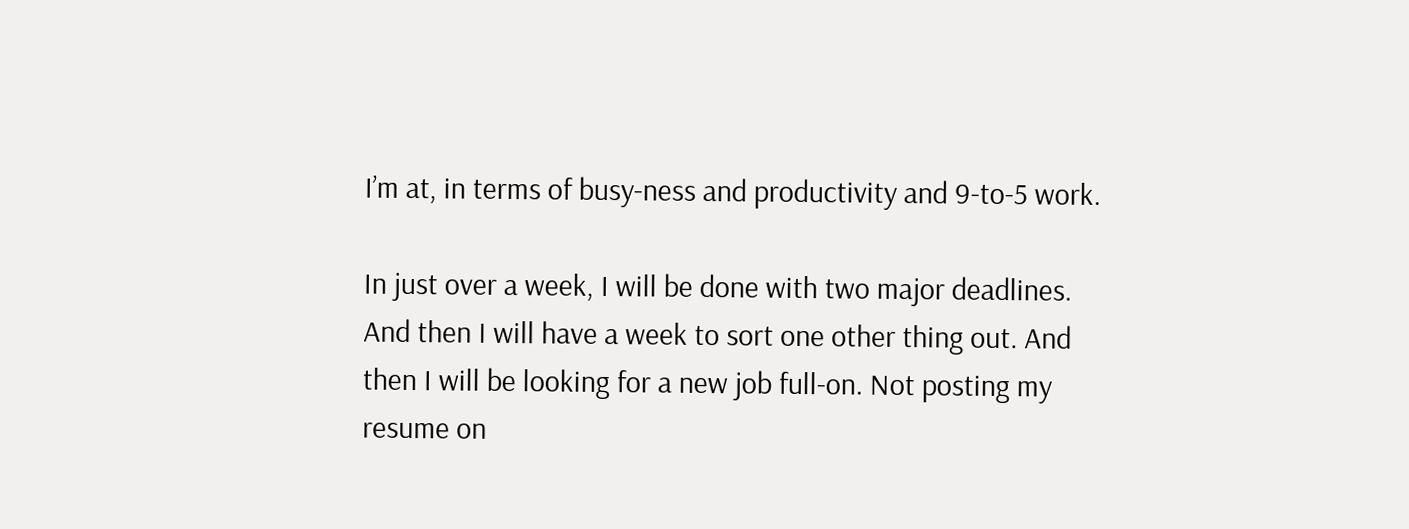I’m at, in terms of busy-ness and productivity and 9-to-5 work.

In just over a week, I will be done with two major deadlines. And then I will have a week to sort one other thing out. And then I will be looking for a new job full-on. Not posting my resume on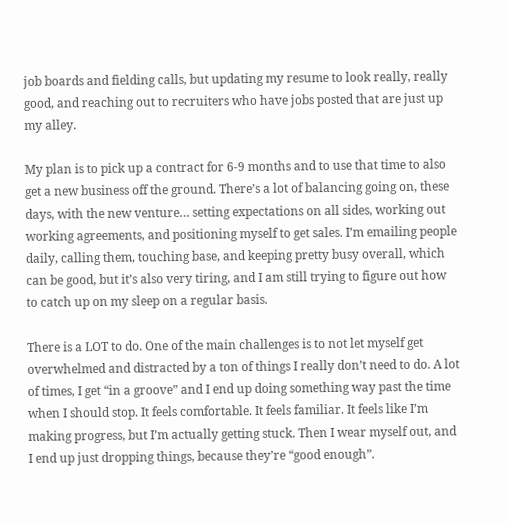job boards and fielding calls, but updating my resume to look really, really good, and reaching out to recruiters who have jobs posted that are just up my alley.

My plan is to pick up a contract for 6-9 months and to use that time to also get a new business off the ground. There’s a lot of balancing going on, these days, with the new venture… setting expectations on all sides, working out working agreements, and positioning myself to get sales. I’m emailing people daily, calling them, touching base, and keeping pretty busy overall, which can be good, but it’s also very tiring, and I am still trying to figure out how to catch up on my sleep on a regular basis.

There is a LOT to do. One of the main challenges is to not let myself get overwhelmed and distracted by a ton of things I really don’t need to do. A lot of times, I get “in a groove” and I end up doing something way past the time when I should stop. It feels comfortable. It feels familiar. It feels like I’m making progress, but I’m actually getting stuck. Then I wear myself out, and I end up just dropping things, because they’re “good enough”.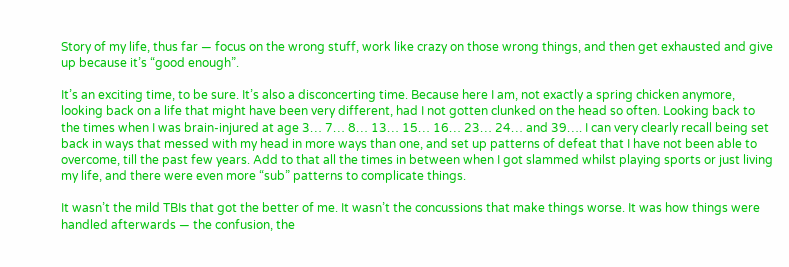Story of my life, thus far — focus on the wrong stuff, work like crazy on those wrong things, and then get exhausted and give up because it’s “good enough”.

It’s an exciting time, to be sure. It’s also a disconcerting time. Because here I am, not exactly a spring chicken anymore, looking back on a life that might have been very different, had I not gotten clunked on the head so often. Looking back to the times when I was brain-injured at age 3… 7… 8… 13… 15… 16… 23… 24… and 39…. I can very clearly recall being set back in ways that messed with my head in more ways than one, and set up patterns of defeat that I have not been able to overcome, till the past few years. Add to that all the times in between when I got slammed whilst playing sports or just living my life, and there were even more “sub” patterns to complicate things.

It wasn’t the mild TBIs that got the better of me. It wasn’t the concussions that make things worse. It was how things were handled afterwards — the confusion, the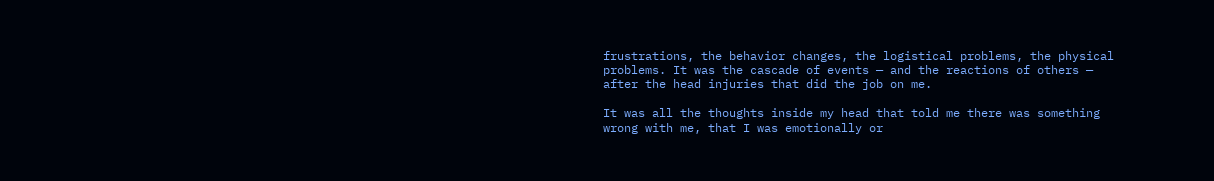frustrations, the behavior changes, the logistical problems, the physical problems. It was the cascade of events — and the reactions of others — after the head injuries that did the job on me.

It was all the thoughts inside my head that told me there was something wrong with me, that I was emotionally or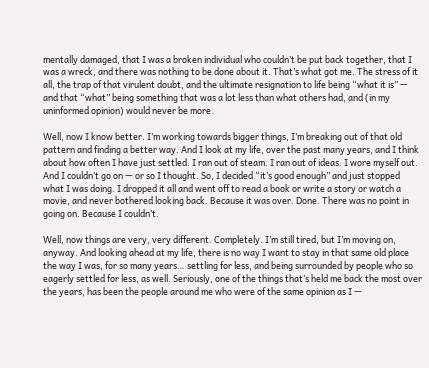mentally damaged, that I was a broken individual who couldn’t be put back together, that I was a wreck, and there was nothing to be done about it. That’s what got me. The stress of it all, the trap of that virulent doubt, and the ultimate resignation to life being “what it is” — and that “what” being something that was a lot less than what others had, and (in my uninformed opinion) would never be more.

Well, now I know better. I’m working towards bigger things, I’m breaking out of that old pattern and finding a better way. And I look at my life, over the past many years, and I think about how often I have just settled. I ran out of steam. I ran out of ideas. I wore myself out. And I couldn’t go on — or so I thought. So, I decided “it’s good enough” and just stopped what I was doing. I dropped it all and went off to read a book or write a story or watch a movie, and never bothered looking back. Because it was over. Done. There was no point in going on. Because I couldn’t.

Well, now things are very, very different. Completely. I’m still tired, but I’m moving on, anyway. And looking ahead at my life, there is no way I want to stay in that same old place the way I was, for so many years… settling for less, and being surrounded by people who so eagerly settled for less, as well. Seriously, one of the things that’s held me back the most over the years, has been the people around me who were of the same opinion as I —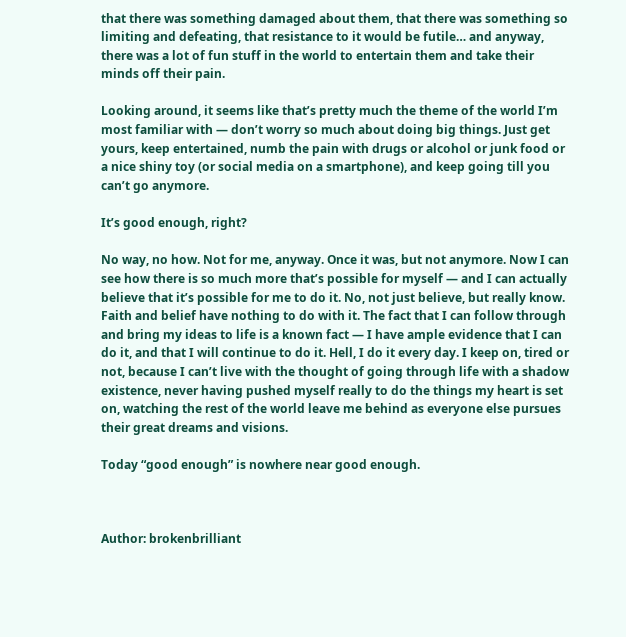that there was something damaged about them, that there was something so limiting and defeating, that resistance to it would be futile… and anyway, there was a lot of fun stuff in the world to entertain them and take their minds off their pain.

Looking around, it seems like that’s pretty much the theme of the world I’m most familiar with — don’t worry so much about doing big things. Just get yours, keep entertained, numb the pain with drugs or alcohol or junk food or a nice shiny toy (or social media on a smartphone), and keep going till you can’t go anymore.

It’s good enough, right?

No way, no how. Not for me, anyway. Once it was, but not anymore. Now I can see how there is so much more that’s possible for myself — and I can actually believe that it’s possible for me to do it. No, not just believe, but really know. Faith and belief have nothing to do with it. The fact that I can follow through and bring my ideas to life is a known fact — I have ample evidence that I can do it, and that I will continue to do it. Hell, I do it every day. I keep on, tired or not, because I can’t live with the thought of going through life with a shadow existence, never having pushed myself really to do the things my heart is set on, watching the rest of the world leave me behind as everyone else pursues their great dreams and visions.

Today “good enough” is nowhere near good enough.



Author: brokenbrilliant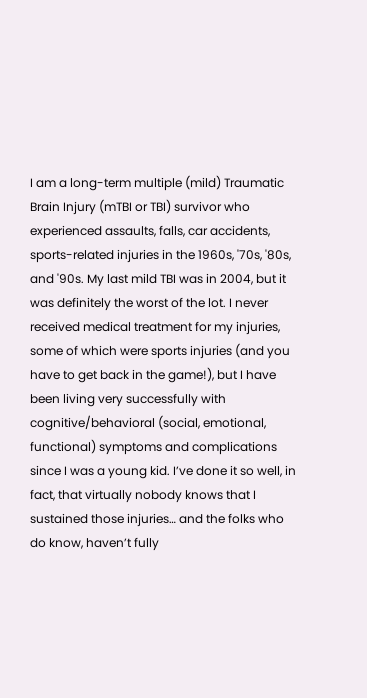I am a long-term multiple (mild) Traumatic Brain Injury (mTBI or TBI) survivor who experienced assaults, falls, car accidents, sports-related injuries in the 1960s, '70s, '80s, and '90s. My last mild TBI was in 2004, but it was definitely the worst of the lot. I never received medical treatment for my injuries, some of which were sports injuries (and you have to get back in the game!), but I have been living very successfully with cognitive/behavioral (social, emotional, functional) symptoms and complications since I was a young kid. I’ve done it so well, in fact, that virtually nobody knows that I sustained those injuries… and the folks who do know, haven’t fully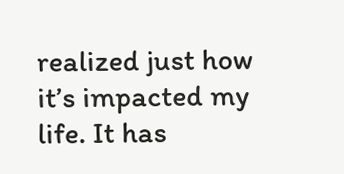realized just how it’s impacted my life. It has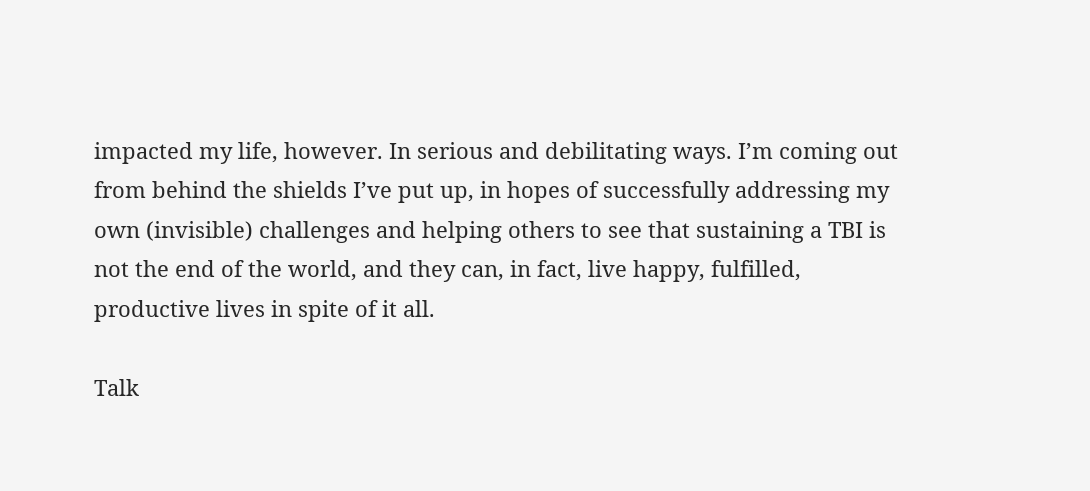impacted my life, however. In serious and debilitating ways. I’m coming out from behind the shields I’ve put up, in hopes of successfully addressing my own (invisible) challenges and helping others to see that sustaining a TBI is not the end of the world, and they can, in fact, live happy, fulfilled, productive lives in spite of it all.

Talk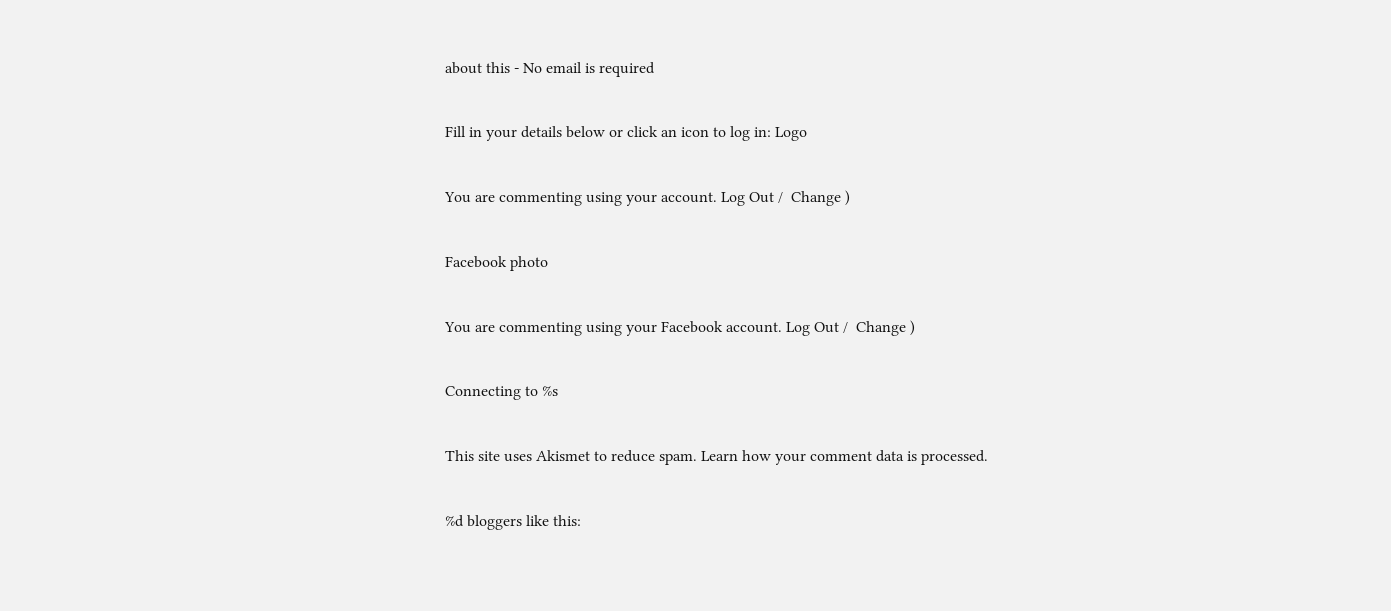about this - No email is required

Fill in your details below or click an icon to log in: Logo

You are commenting using your account. Log Out /  Change )

Facebook photo

You are commenting using your Facebook account. Log Out /  Change )

Connecting to %s

This site uses Akismet to reduce spam. Learn how your comment data is processed.

%d bloggers like this: